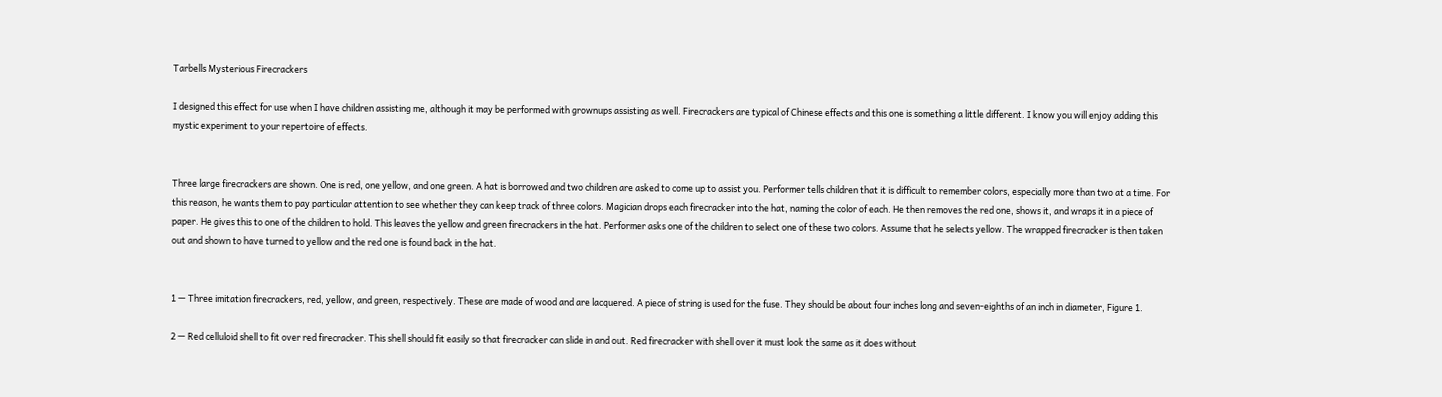Tarbells Mysterious Firecrackers

I designed this effect for use when I have children assisting me, although it may be performed with grownups assisting as well. Firecrackers are typical of Chinese effects and this one is something a little different. I know you will enjoy adding this mystic experiment to your repertoire of effects.


Three large firecrackers are shown. One is red, one yellow, and one green. A hat is borrowed and two children are asked to come up to assist you. Performer tells children that it is difficult to remember colors, especially more than two at a time. For this reason, he wants them to pay particular attention to see whether they can keep track of three colors. Magician drops each firecracker into the hat, naming the color of each. He then removes the red one, shows it, and wraps it in a piece of paper. He gives this to one of the children to hold. This leaves the yellow and green firecrackers in the hat. Performer asks one of the children to select one of these two colors. Assume that he selects yellow. The wrapped firecracker is then taken out and shown to have turned to yellow and the red one is found back in the hat.


1 — Three imitation firecrackers, red, yellow, and green, respectively. These are made of wood and are lacquered. A piece of string is used for the fuse. They should be about four inches long and seven-eighths of an inch in diameter, Figure 1.

2 — Red celluloid shell to fit over red firecracker. This shell should fit easily so that firecracker can slide in and out. Red firecracker with shell over it must look the same as it does without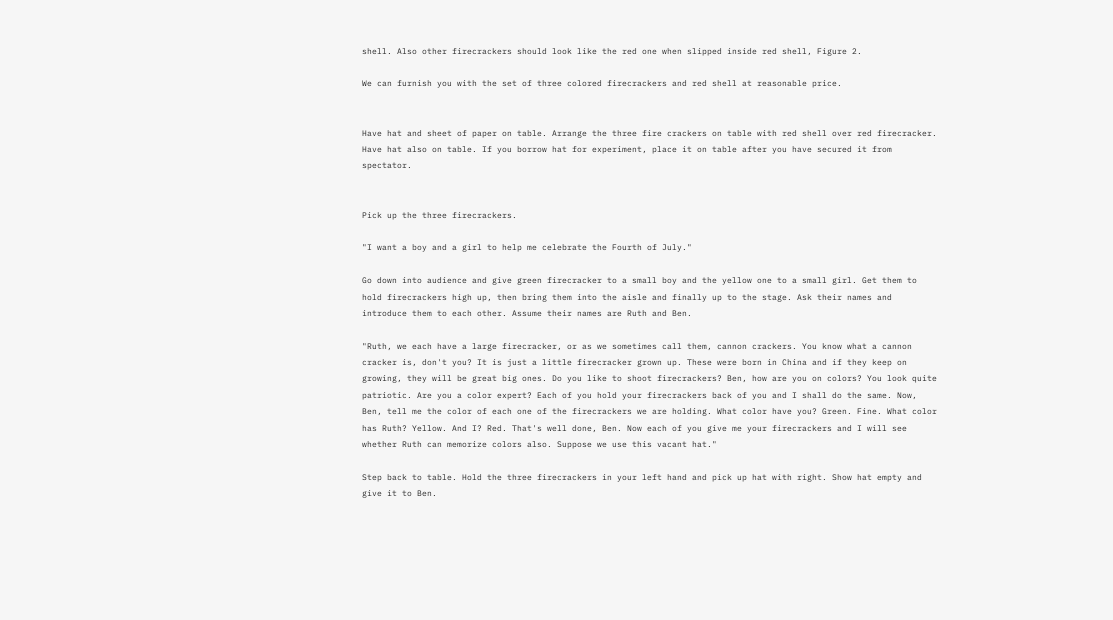shell. Also other firecrackers should look like the red one when slipped inside red shell, Figure 2.

We can furnish you with the set of three colored firecrackers and red shell at reasonable price.


Have hat and sheet of paper on table. Arrange the three fire crackers on table with red shell over red firecracker. Have hat also on table. If you borrow hat for experiment, place it on table after you have secured it from spectator.


Pick up the three firecrackers.

"I want a boy and a girl to help me celebrate the Fourth of July."

Go down into audience and give green firecracker to a small boy and the yellow one to a small girl. Get them to hold firecrackers high up, then bring them into the aisle and finally up to the stage. Ask their names and introduce them to each other. Assume their names are Ruth and Ben.

"Ruth, we each have a large firecracker, or as we sometimes call them, cannon crackers. You know what a cannon cracker is, don't you? It is just a little firecracker grown up. These were born in China and if they keep on growing, they will be great big ones. Do you like to shoot firecrackers? Ben, how are you on colors? You look quite patriotic. Are you a color expert? Each of you hold your firecrackers back of you and I shall do the same. Now, Ben, tell me the color of each one of the firecrackers we are holding. What color have you? Green. Fine. What color has Ruth? Yellow. And I? Red. That's well done, Ben. Now each of you give me your firecrackers and I will see whether Ruth can memorize colors also. Suppose we use this vacant hat."

Step back to table. Hold the three firecrackers in your left hand and pick up hat with right. Show hat empty and give it to Ben.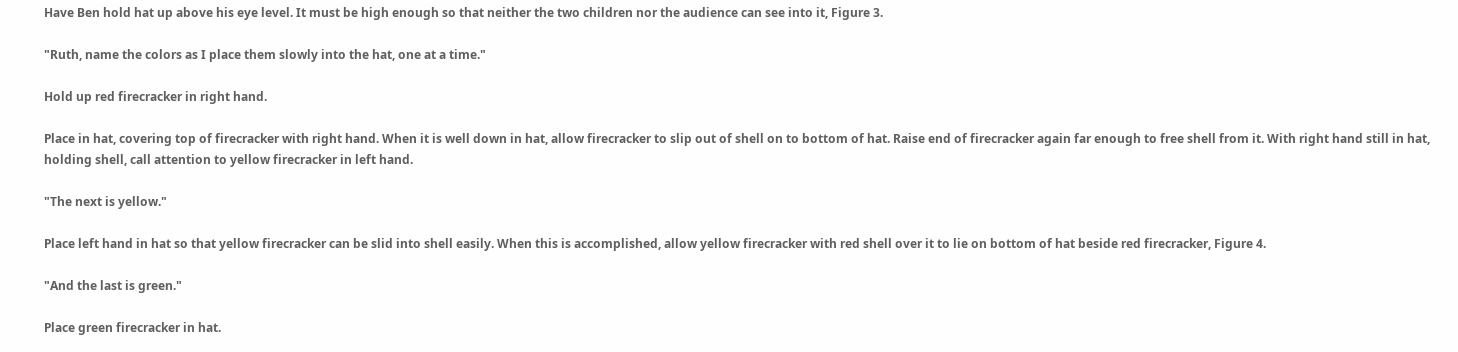Have Ben hold hat up above his eye level. It must be high enough so that neither the two children nor the audience can see into it, Figure 3.

"Ruth, name the colors as I place them slowly into the hat, one at a time."

Hold up red firecracker in right hand.

Place in hat, covering top of firecracker with right hand. When it is well down in hat, allow firecracker to slip out of shell on to bottom of hat. Raise end of firecracker again far enough to free shell from it. With right hand still in hat, holding shell, call attention to yellow firecracker in left hand.

"The next is yellow."

Place left hand in hat so that yellow firecracker can be slid into shell easily. When this is accomplished, allow yellow firecracker with red shell over it to lie on bottom of hat beside red firecracker, Figure 4.

"And the last is green."

Place green firecracker in hat.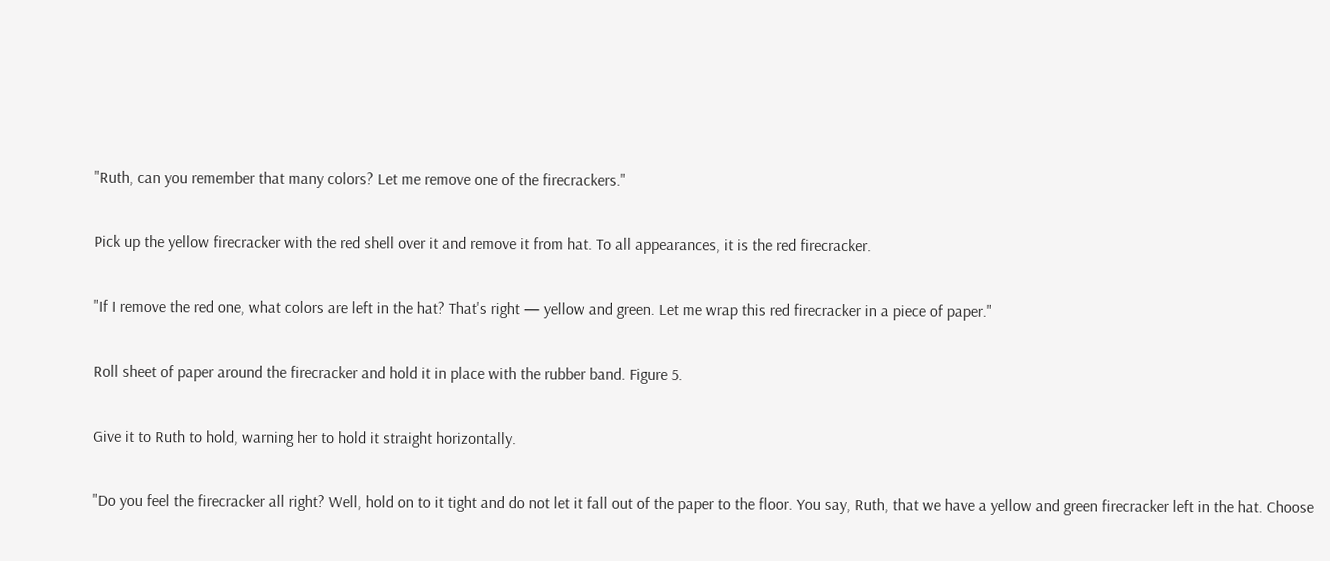"Ruth, can you remember that many colors? Let me remove one of the firecrackers."

Pick up the yellow firecracker with the red shell over it and remove it from hat. To all appearances, it is the red firecracker.

"If I remove the red one, what colors are left in the hat? That's right — yellow and green. Let me wrap this red firecracker in a piece of paper."

Roll sheet of paper around the firecracker and hold it in place with the rubber band. Figure 5.

Give it to Ruth to hold, warning her to hold it straight horizontally.

"Do you feel the firecracker all right? Well, hold on to it tight and do not let it fall out of the paper to the floor. You say, Ruth, that we have a yellow and green firecracker left in the hat. Choose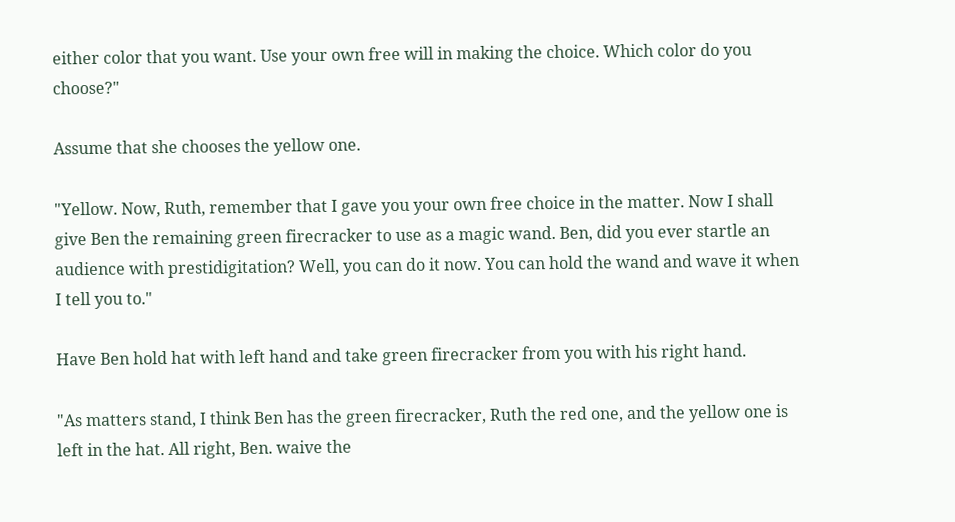either color that you want. Use your own free will in making the choice. Which color do you choose?"

Assume that she chooses the yellow one.

"Yellow. Now, Ruth, remember that I gave you your own free choice in the matter. Now I shall give Ben the remaining green firecracker to use as a magic wand. Ben, did you ever startle an audience with prestidigitation? Well, you can do it now. You can hold the wand and wave it when I tell you to."

Have Ben hold hat with left hand and take green firecracker from you with his right hand.

"As matters stand, I think Ben has the green firecracker, Ruth the red one, and the yellow one is left in the hat. All right, Ben. waive the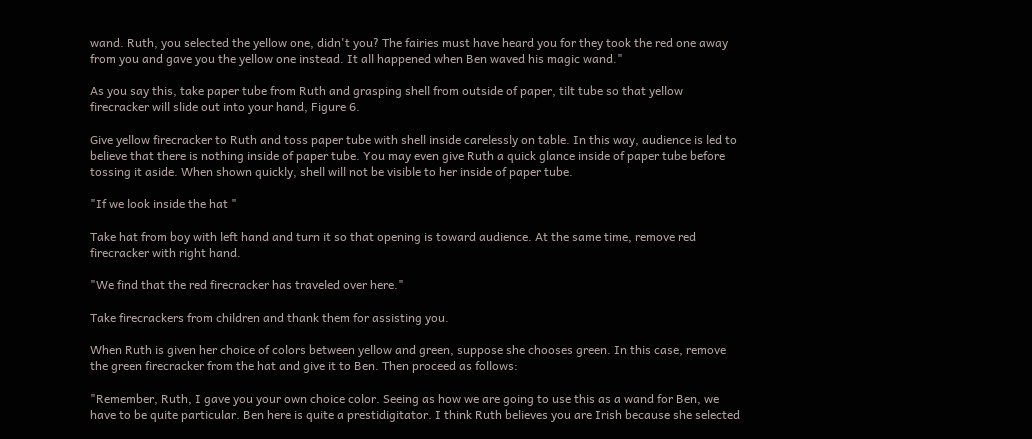wand. Ruth, you selected the yellow one, didn't you? The fairies must have heard you for they took the red one away from you and gave you the yellow one instead. It all happened when Ben waved his magic wand."

As you say this, take paper tube from Ruth and grasping shell from outside of paper, tilt tube so that yellow firecracker will slide out into your hand, Figure 6.

Give yellow firecracker to Ruth and toss paper tube with shell inside carelessly on table. In this way, audience is led to believe that there is nothing inside of paper tube. You may even give Ruth a quick glance inside of paper tube before tossing it aside. When shown quickly, shell will not be visible to her inside of paper tube.

"If we look inside the hat "

Take hat from boy with left hand and turn it so that opening is toward audience. At the same time, remove red firecracker with right hand.

"We find that the red firecracker has traveled over here."

Take firecrackers from children and thank them for assisting you.

When Ruth is given her choice of colors between yellow and green, suppose she chooses green. In this case, remove the green firecracker from the hat and give it to Ben. Then proceed as follows:

"Remember, Ruth, I gave you your own choice color. Seeing as how we are going to use this as a wand for Ben, we have to be quite particular. Ben here is quite a prestidigitator. I think Ruth believes you are Irish because she selected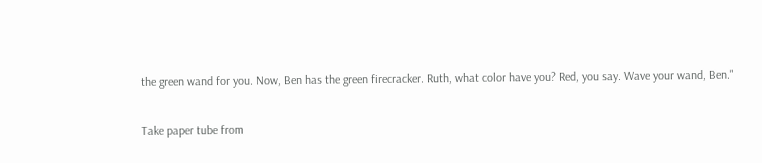the green wand for you. Now, Ben has the green firecracker. Ruth, what color have you? Red, you say. Wave your wand, Ben."

Take paper tube from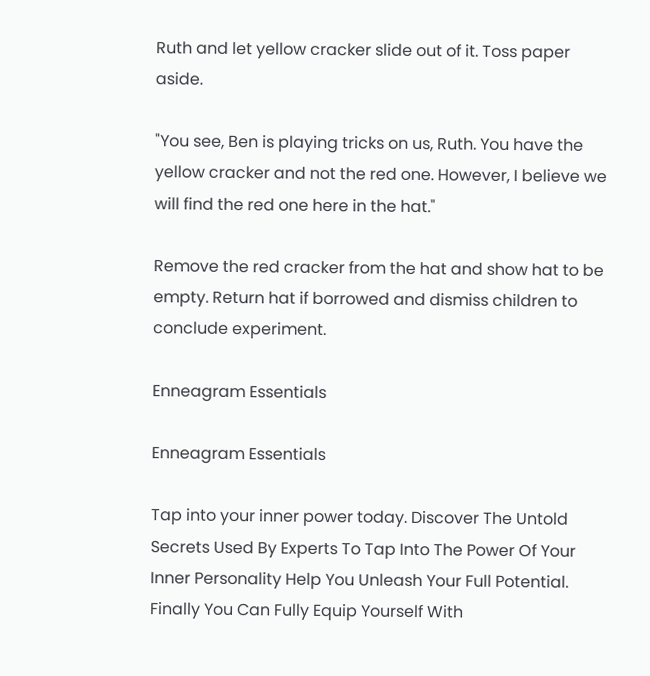Ruth and let yellow cracker slide out of it. Toss paper aside.

"You see, Ben is playing tricks on us, Ruth. You have the yellow cracker and not the red one. However, I believe we will find the red one here in the hat."

Remove the red cracker from the hat and show hat to be empty. Return hat if borrowed and dismiss children to conclude experiment.

Enneagram Essentials

Enneagram Essentials

Tap into your inner power today. Discover The Untold Secrets Used By Experts To Tap Into The Power Of Your Inner Personality Help You Unleash Your Full Potential. Finally You Can Fully Equip Yourself With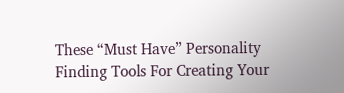These “Must Have” Personality Finding Tools For Creating Your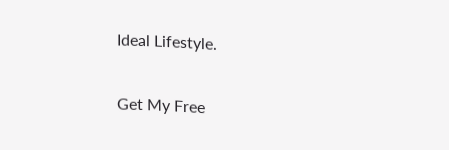Ideal Lifestyle.

Get My Free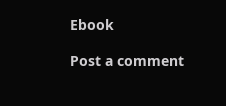Ebook

Post a comment